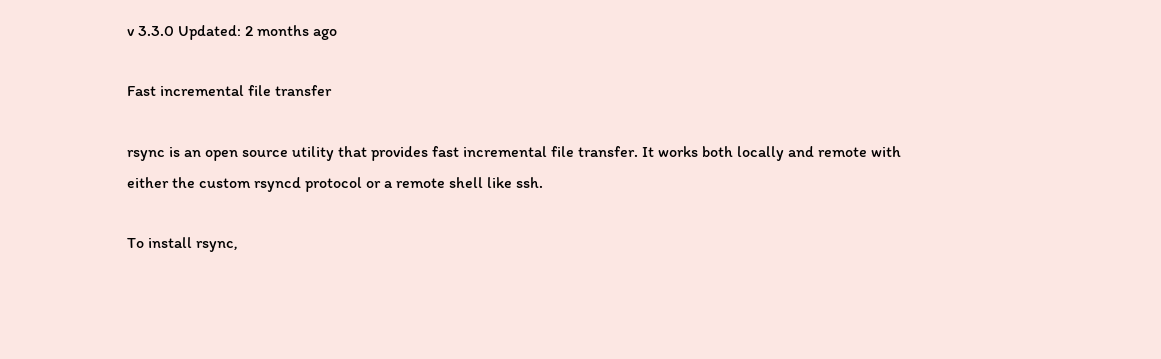v 3.3.0 Updated: 2 months ago

Fast incremental file transfer

rsync is an open source utility that provides fast incremental file transfer. It works both locally and remote with either the custom rsyncd protocol or a remote shell like ssh.

To install rsync,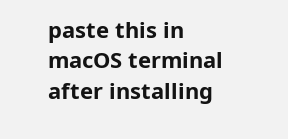paste this in macOS terminal after installing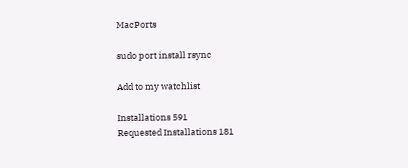MacPorts

sudo port install rsync

Add to my watchlist

Installations 591
Requested Installations 181